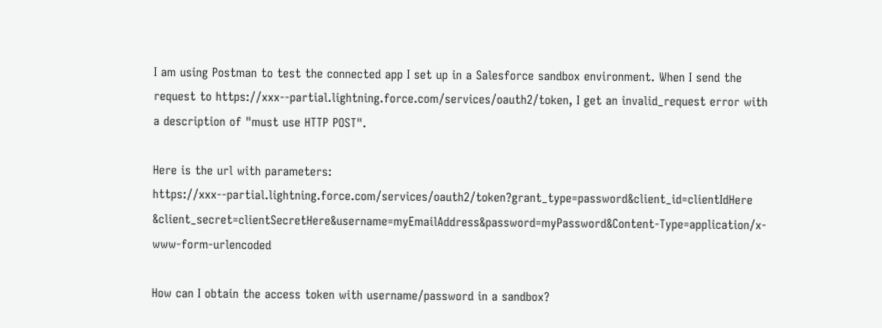I am using Postman to test the connected app I set up in a Salesforce sandbox environment. When I send the request to https://xxx--partial.lightning.force.com/services/oauth2/token, I get an invalid_request error with a description of "must use HTTP POST".

Here is the url with parameters: https://xxx--partial.lightning.force.com/services/oauth2/token?grant_type=password&client_id=clientIdHere &client_secret=clientSecretHere&username=myEmailAddress&password=myPassword&Content-Type=application/x-www-form-urlencoded

How can I obtain the access token with username/password in a sandbox?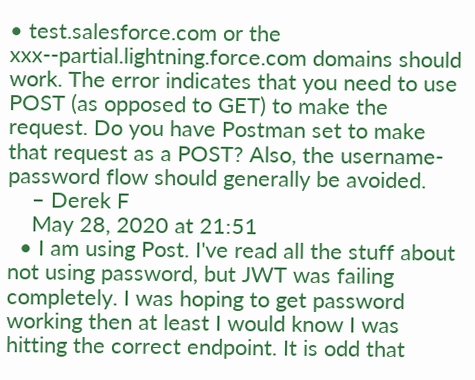• test.salesforce.com or the xxx--partial.lightning.force.com domains should work. The error indicates that you need to use POST (as opposed to GET) to make the request. Do you have Postman set to make that request as a POST? Also, the username-password flow should generally be avoided.
    – Derek F
    May 28, 2020 at 21:51
  • I am using Post. I've read all the stuff about not using password, but JWT was failing completely. I was hoping to get password working then at least I would know I was hitting the correct endpoint. It is odd that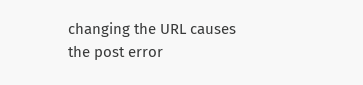changing the URL causes the post error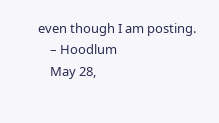even though I am posting.
    – Hoodlum
    May 28,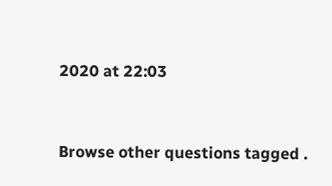2020 at 22:03


Browse other questions tagged .